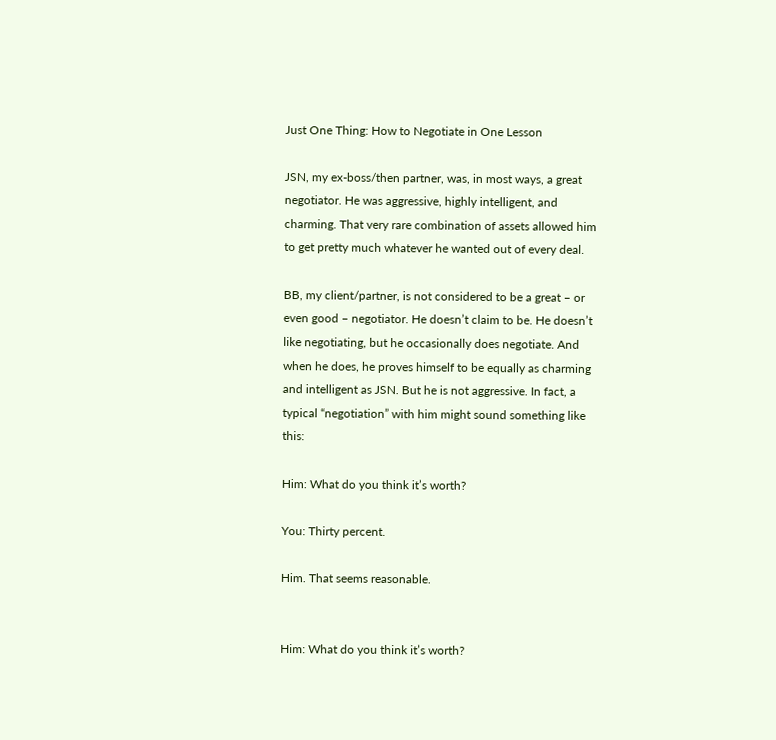Just One Thing: How to Negotiate in One Lesson

JSN, my ex-boss/then partner, was, in most ways, a great negotiator. He was aggressive, highly intelligent, and charming. That very rare combination of assets allowed him to get pretty much whatever he wanted out of every deal.

BB, my client/partner, is not considered to be a great – or even good – negotiator. He doesn’t claim to be. He doesn’t like negotiating, but he occasionally does negotiate. And when he does, he proves himself to be equally as charming and intelligent as JSN. But he is not aggressive. In fact, a typical “negotiation” with him might sound something like this:

Him: What do you think it’s worth?

You: Thirty percent.

Him. That seems reasonable.


Him: What do you think it’s worth?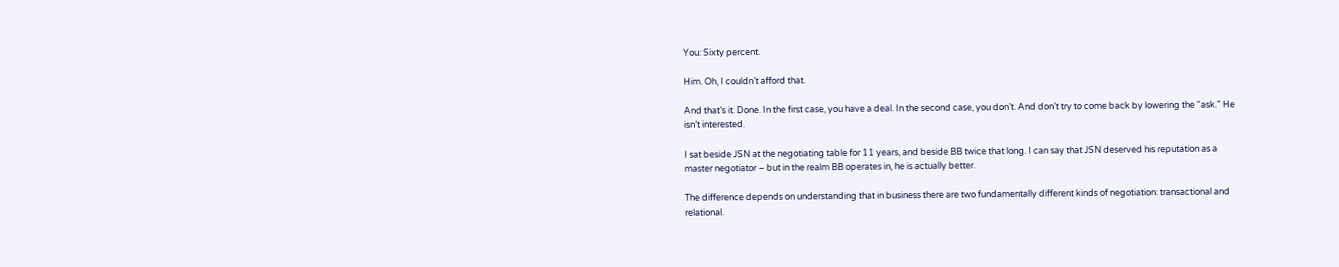You: Sixty percent.

Him. Oh, I couldn’t afford that.

And that’s it. Done. In the first case, you have a deal. In the second case, you don’t. And don’t try to come back by lowering the “ask.” He isn’t interested.

I sat beside JSN at the negotiating table for 11 years, and beside BB twice that long. I can say that JSN deserved his reputation as a master negotiator – but in the realm BB operates in, he is actually better.

The difference depends on understanding that in business there are two fundamentally different kinds of negotiation: transactional and relational.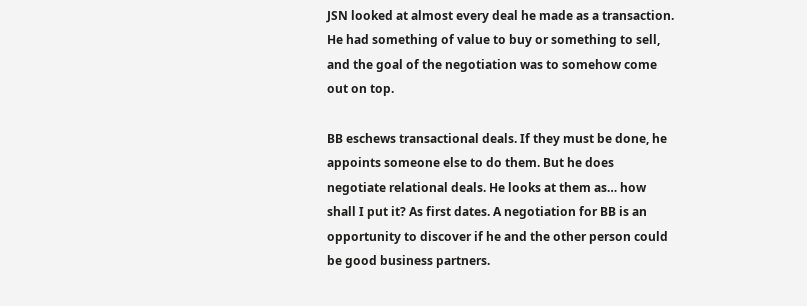JSN looked at almost every deal he made as a transaction. He had something of value to buy or something to sell, and the goal of the negotiation was to somehow come out on top.

BB eschews transactional deals. If they must be done, he appoints someone else to do them. But he does negotiate relational deals. He looks at them as… how shall I put it? As first dates. A negotiation for BB is an opportunity to discover if he and the other person could be good business partners.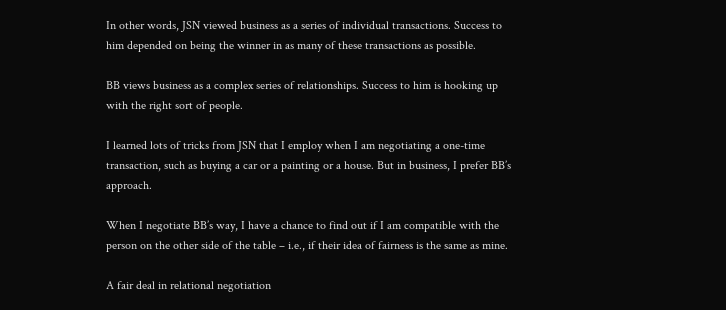In other words, JSN viewed business as a series of individual transactions. Success to him depended on being the winner in as many of these transactions as possible.

BB views business as a complex series of relationships. Success to him is hooking up with the right sort of people.

I learned lots of tricks from JSN that I employ when I am negotiating a one-time transaction, such as buying a car or a painting or a house. But in business, I prefer BB’s approach.

When I negotiate BB’s way, I have a chance to find out if I am compatible with the person on the other side of the table – i.e., if their idea of fairness is the same as mine.

A fair deal in relational negotiation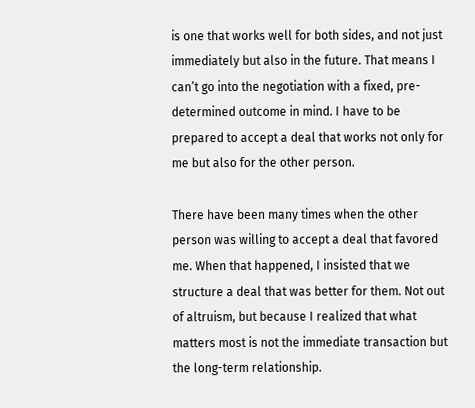is one that works well for both sides, and not just immediately but also in the future. That means I can’t go into the negotiation with a fixed, pre-determined outcome in mind. I have to be prepared to accept a deal that works not only for me but also for the other person.

There have been many times when the other person was willing to accept a deal that favored me. When that happened, I insisted that we structure a deal that was better for them. Not out of altruism, but because I realized that what matters most is not the immediate transaction but the long-term relationship.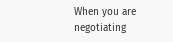When you are negotiating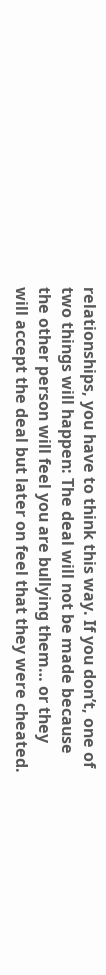relationships, you have to think this way. If you don’t, one of two things will happen: The deal will not be made because the other person will feel you are bullying them… or they will accept the deal but later on feel that they were cheated.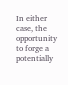In either case, the opportunity to forge a potentially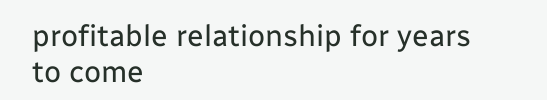profitable relationship for years to come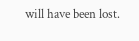will have been lost.